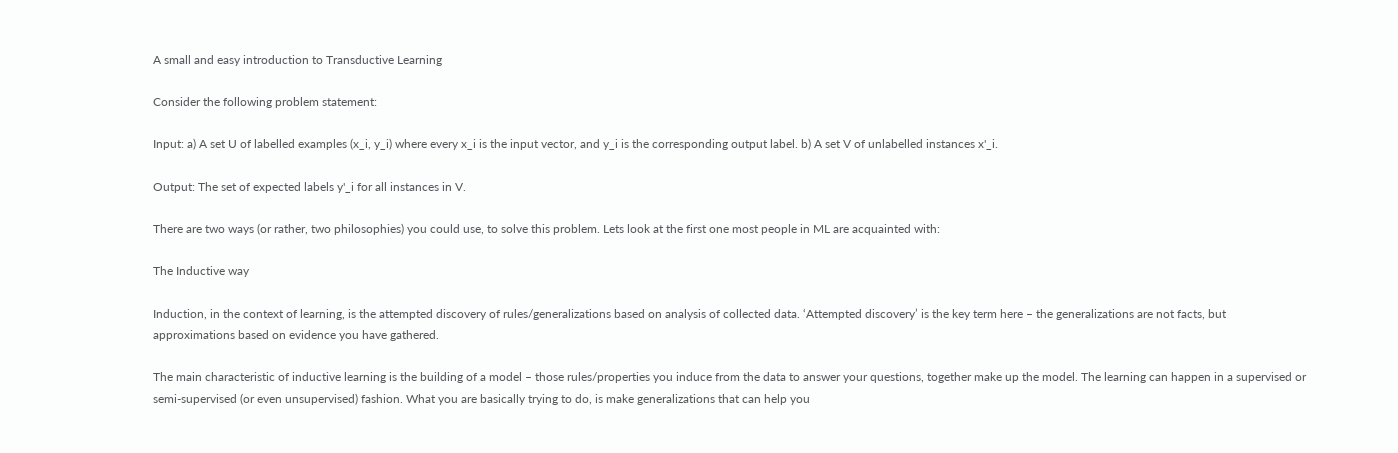A small and easy introduction to Transductive Learning

Consider the following problem statement:

Input: a) A set U of labelled examples (x_i, y_i) where every x_i is the input vector, and y_i is the corresponding output label. b) A set V of unlabelled instances x'_i.

Output: The set of expected labels y'_i for all instances in V.

There are two ways (or rather, two philosophies) you could use, to solve this problem. Lets look at the first one most people in ML are acquainted with:

The Inductive way

Induction, in the context of learning, is the attempted discovery of rules/generalizations based on analysis of collected data. ‘Attempted discovery’ is the key term here – the generalizations are not facts, but approximations based on evidence you have gathered.

The main characteristic of inductive learning is the building of a model – those rules/properties you induce from the data to answer your questions, together make up the model. The learning can happen in a supervised or semi-supervised (or even unsupervised) fashion. What you are basically trying to do, is make generalizations that can help you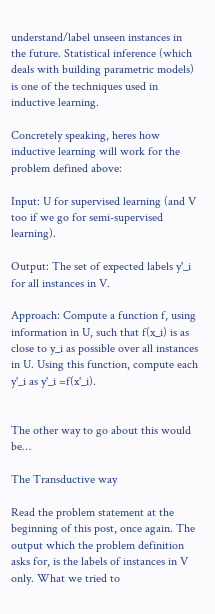understand/label unseen instances in the future. Statistical inference (which deals with building parametric models) is one of the techniques used in inductive learning.

Concretely speaking, heres how inductive learning will work for the problem defined above:

Input: U for supervised learning (and V too if we go for semi-supervised learning).

Output: The set of expected labels y'_i for all instances in V.

Approach: Compute a function f, using information in U, such that f(x_i) is as close to y_i as possible over all instances in U. Using this function, compute each y'_i as y'_i =f(x'_i).


The other way to go about this would be…

The Transductive way

Read the problem statement at the beginning of this post, once again. The output which the problem definition asks for, is the labels of instances in V only. What we tried to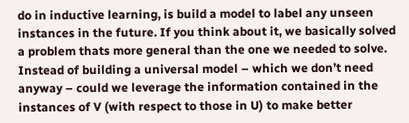do in inductive learning, is build a model to label any unseen instances in the future. If you think about it, we basically solved a problem thats more general than the one we needed to solve. Instead of building a universal model – which we don’t need anyway – could we leverage the information contained in the instances of V (with respect to those in U) to make better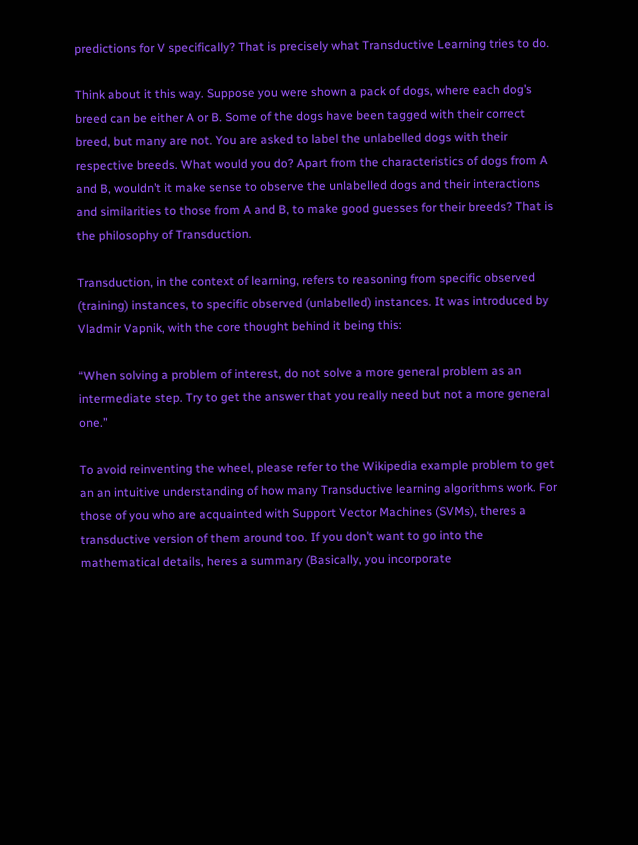predictions for V specifically? That is precisely what Transductive Learning tries to do.

Think about it this way. Suppose you were shown a pack of dogs, where each dog’s breed can be either A or B. Some of the dogs have been tagged with their correct breed, but many are not. You are asked to label the unlabelled dogs with their respective breeds. What would you do? Apart from the characteristics of dogs from A and B, wouldn’t it make sense to observe the unlabelled dogs and their interactions and similarities to those from A and B, to make good guesses for their breeds? That is the philosophy of Transduction.

Transduction, in the context of learning, refers to reasoning from specific observed (training) instances, to specific observed (unlabelled) instances. It was introduced by Vladmir Vapnik, with the core thought behind it being this:

“When solving a problem of interest, do not solve a more general problem as an intermediate step. Try to get the answer that you really need but not a more general one.”

To avoid reinventing the wheel, please refer to the Wikipedia example problem to get an an intuitive understanding of how many Transductive learning algorithms work. For those of you who are acquainted with Support Vector Machines (SVMs), theres a transductive version of them around too. If you don’t want to go into the mathematical details, heres a summary (Basically, you incorporate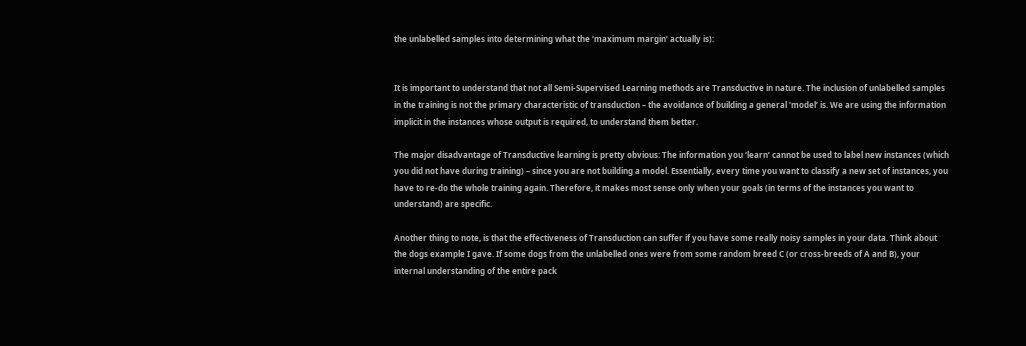the unlabelled samples into determining what the ‘maximum margin’ actually is):


It is important to understand that not all Semi-Supervised Learning methods are Transductive in nature. The inclusion of unlabelled samples in the training is not the primary characteristic of transduction – the avoidance of building a general ‘model’ is. We are using the information implicit in the instances whose output is required, to understand them better.

The major disadvantage of Transductive learning is pretty obvious: The information you ‘learn’ cannot be used to label new instances (which you did not have during training) – since you are not building a model. Essentially, every time you want to classify a new set of instances, you have to re-do the whole training again. Therefore, it makes most sense only when your goals (in terms of the instances you want to understand) are specific.

Another thing to note, is that the effectiveness of Transduction can suffer if you have some really noisy samples in your data. Think about the dogs example I gave. If some dogs from the unlabelled ones were from some random breed C (or cross-breeds of A and B), your internal understanding of the entire pack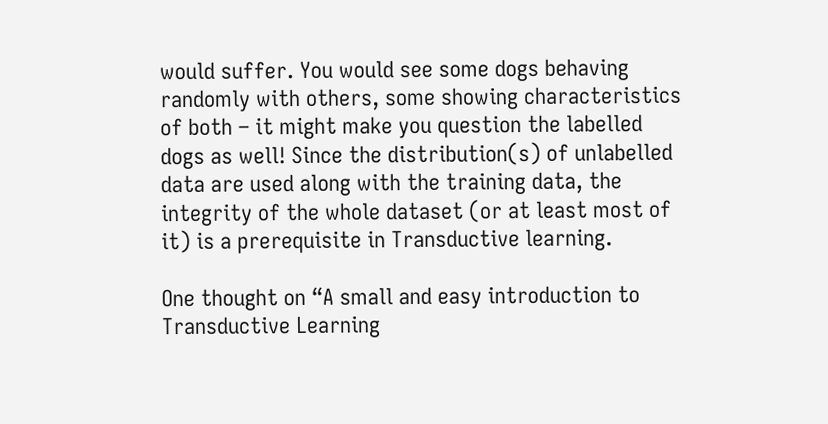would suffer. You would see some dogs behaving randomly with others, some showing characteristics of both – it might make you question the labelled dogs as well! Since the distribution(s) of unlabelled data are used along with the training data, the integrity of the whole dataset (or at least most of it) is a prerequisite in Transductive learning.

One thought on “A small and easy introduction to Transductive Learning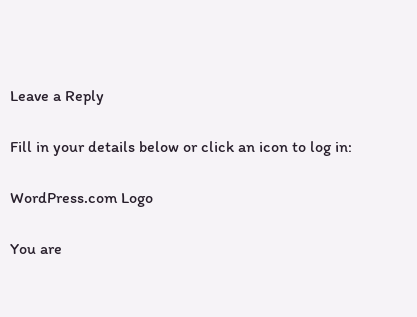Leave a Reply

Fill in your details below or click an icon to log in:

WordPress.com Logo

You are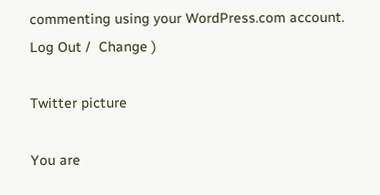commenting using your WordPress.com account. Log Out /  Change )

Twitter picture

You are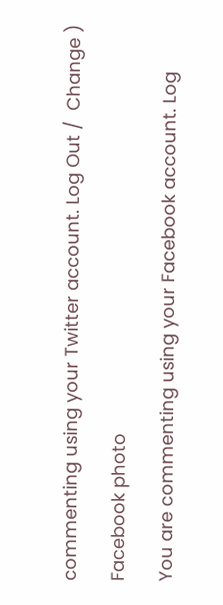commenting using your Twitter account. Log Out /  Change )

Facebook photo

You are commenting using your Facebook account. Log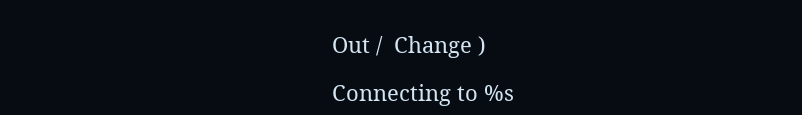Out /  Change )

Connecting to %s